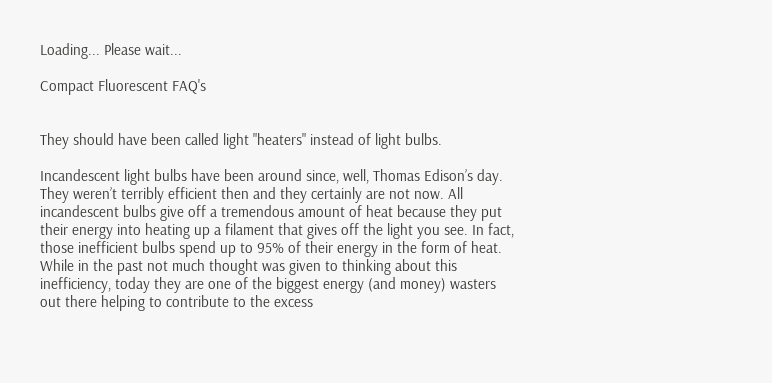Loading... Please wait...

Compact Fluorescent FAQ's


They should have been called light "heaters" instead of light bulbs.

Incandescent light bulbs have been around since, well, Thomas Edison’s day. They weren’t terribly efficient then and they certainly are not now. All incandescent bulbs give off a tremendous amount of heat because they put their energy into heating up a filament that gives off the light you see. In fact, those inefficient bulbs spend up to 95% of their energy in the form of heat. While in the past not much thought was given to thinking about this inefficiency, today they are one of the biggest energy (and money) wasters out there helping to contribute to the excess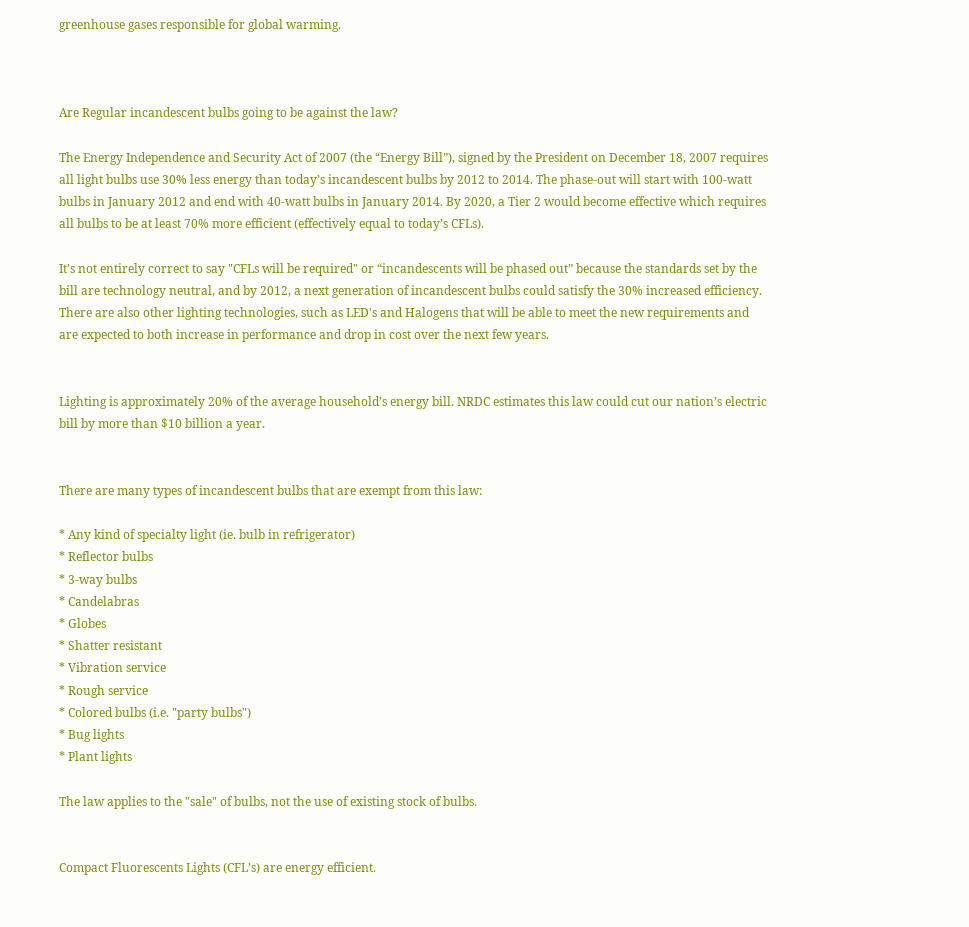greenhouse gases responsible for global warming.



Are Regular incandescent bulbs going to be against the law?

The Energy Independence and Security Act of 2007 (the “Energy Bill”), signed by the President on December 18, 2007 requires all light bulbs use 30% less energy than today’s incandescent bulbs by 2012 to 2014. The phase-out will start with 100-watt bulbs in January 2012 and end with 40-watt bulbs in January 2014. By 2020, a Tier 2 would become effective which requires all bulbs to be at least 70% more efficient (effectively equal to today’s CFLs).

It’s not entirely correct to say "CFLs will be required" or “incandescents will be phased out” because the standards set by the bill are technology neutral, and by 2012, a next generation of incandescent bulbs could satisfy the 30% increased efficiency. There are also other lighting technologies, such as LED's and Halogens that will be able to meet the new requirements and are expected to both increase in performance and drop in cost over the next few years.


Lighting is approximately 20% of the average household’s energy bill. NRDC estimates this law could cut our nation’s electric bill by more than $10 billion a year.


There are many types of incandescent bulbs that are exempt from this law:

* Any kind of specialty light (ie. bulb in refrigerator)
* Reflector bulbs
* 3-way bulbs
* Candelabras
* Globes
* Shatter resistant
* Vibration service
* Rough service
* Colored bulbs (i.e. "party bulbs")
* Bug lights
* Plant lights

The law applies to the "sale" of bulbs, not the use of existing stock of bulbs.


Compact Fluorescents Lights (CFL’s) are energy efficient.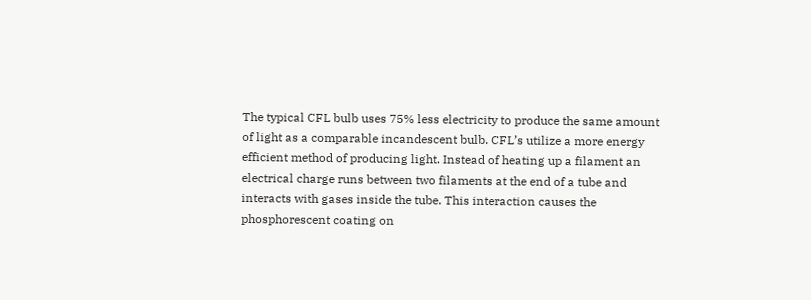The typical CFL bulb uses 75% less electricity to produce the same amount of light as a comparable incandescent bulb. CFL’s utilize a more energy efficient method of producing light. Instead of heating up a filament an electrical charge runs between two filaments at the end of a tube and interacts with gases inside the tube. This interaction causes the phosphorescent coating on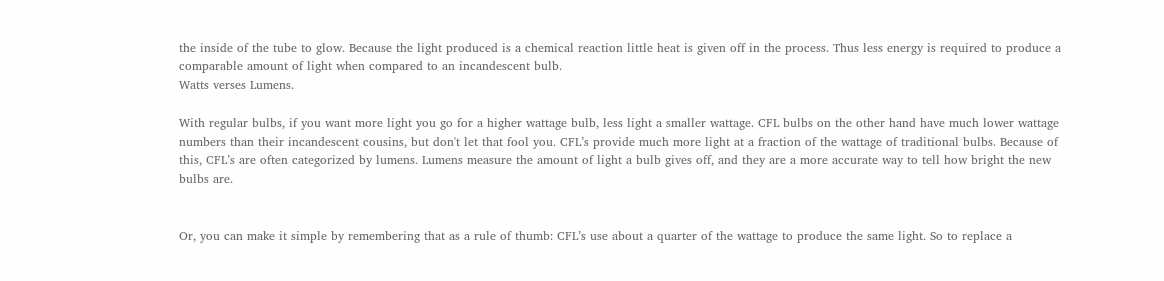the inside of the tube to glow. Because the light produced is a chemical reaction little heat is given off in the process. Thus less energy is required to produce a comparable amount of light when compared to an incandescent bulb.
Watts verses Lumens.

With regular bulbs, if you want more light you go for a higher wattage bulb, less light a smaller wattage. CFL bulbs on the other hand have much lower wattage numbers than their incandescent cousins, but don't let that fool you. CFL’s provide much more light at a fraction of the wattage of traditional bulbs. Because of this, CFL’s are often categorized by lumens. Lumens measure the amount of light a bulb gives off, and they are a more accurate way to tell how bright the new bulbs are.


Or, you can make it simple by remembering that as a rule of thumb: CFL’s use about a quarter of the wattage to produce the same light. So to replace a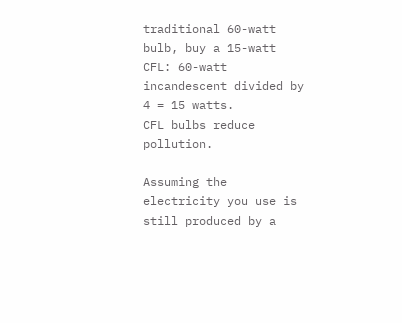traditional 60-watt bulb, buy a 15-watt CFL: 60-watt incandescent divided by 4 = 15 watts.
CFL bulbs reduce pollution.

Assuming the electricity you use is still produced by a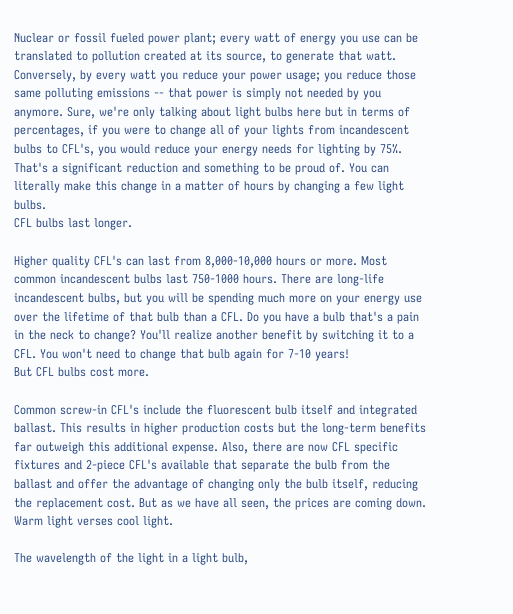Nuclear or fossil fueled power plant; every watt of energy you use can be translated to pollution created at its source, to generate that watt. Conversely, by every watt you reduce your power usage; you reduce those same polluting emissions -- that power is simply not needed by you anymore. Sure, we're only talking about light bulbs here but in terms of percentages, if you were to change all of your lights from incandescent bulbs to CFL's, you would reduce your energy needs for lighting by 75%. That's a significant reduction and something to be proud of. You can literally make this change in a matter of hours by changing a few light bulbs.
CFL bulbs last longer.

Higher quality CFL's can last from 8,000-10,000 hours or more. Most common incandescent bulbs last 750-1000 hours. There are long-life incandescent bulbs, but you will be spending much more on your energy use over the lifetime of that bulb than a CFL. Do you have a bulb that's a pain in the neck to change? You'll realize another benefit by switching it to a CFL. You won't need to change that bulb again for 7-10 years!
But CFL bulbs cost more.

Common screw-in CFL's include the fluorescent bulb itself and integrated ballast. This results in higher production costs but the long-term benefits far outweigh this additional expense. Also, there are now CFL specific fixtures and 2-piece CFL's available that separate the bulb from the ballast and offer the advantage of changing only the bulb itself, reducing the replacement cost. But as we have all seen, the prices are coming down.
Warm light verses cool light.

The wavelength of the light in a light bulb,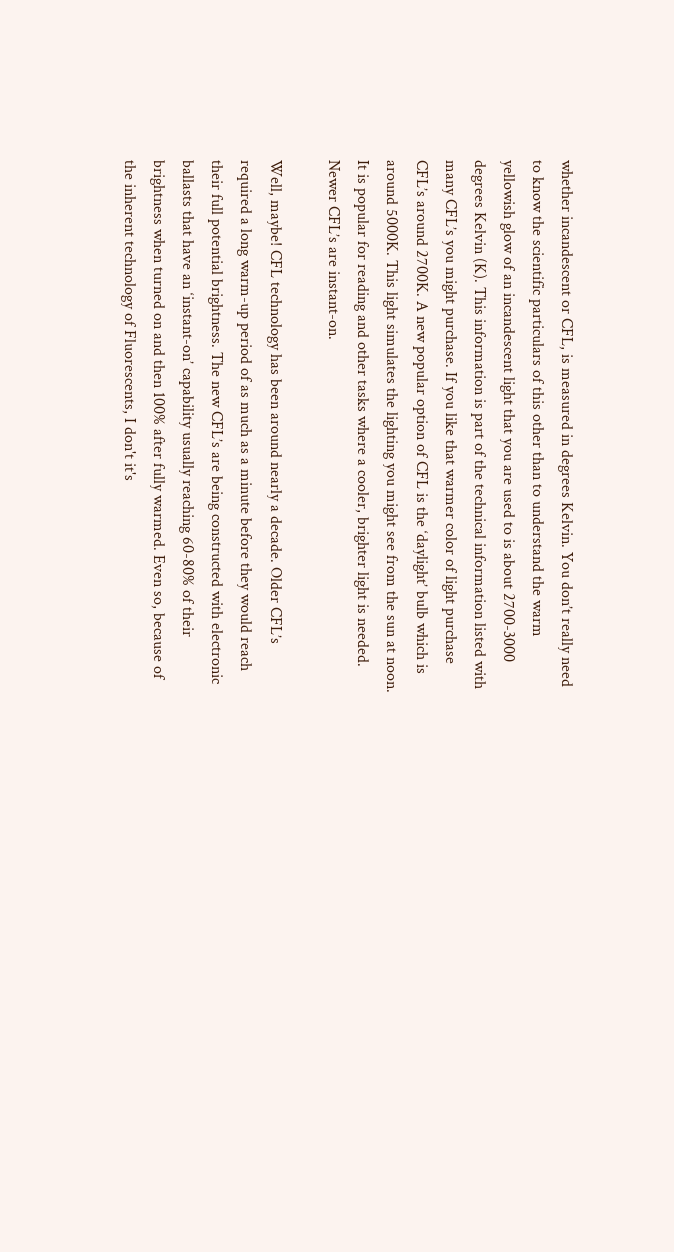whether incandescent or CFL, is measured in degrees Kelvin. You don’t really need to know the scientific particulars of this other than to understand the warm yellowish glow of an incandescent light that you are used to is about 2700-3000 degrees Kelvin (K). This information is part of the technical information listed with many CFL’s you might purchase. If you like that warmer color of light purchase CFL’s around 2700K. A new popular option of CFL is the ‘daylight’ bulb which is around 5000K. This light simulates the lighting you might see from the sun at noon. It is popular for reading and other tasks where a cooler, brighter light is needed.
Newer CFL’s are instant-on.

Well, maybe! CFL technology has been around nearly a decade. Older CFL’s required a long warm-up period of as much as a minute before they would reach their full potential brightness. The new CFL’s are being constructed with electronic ballasts that have an ‘instant-on’ capability usually reaching 60-80% of their brightness when turned on and then 100% after fully warmed. Even so, because of the inherent technology of Fluorescents, I don't it's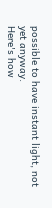possible to have instant light, not yet anyway.
Here's how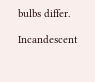bulbs differ.

Incandescent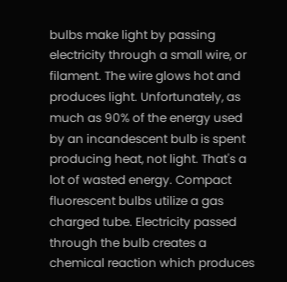bulbs make light by passing electricity through a small wire, or filament. The wire glows hot and produces light. Unfortunately, as much as 90% of the energy used by an incandescent bulb is spent producing heat, not light. That's a lot of wasted energy. Compact fluorescent bulbs utilize a gas charged tube. Electricity passed through the bulb creates a chemical reaction which produces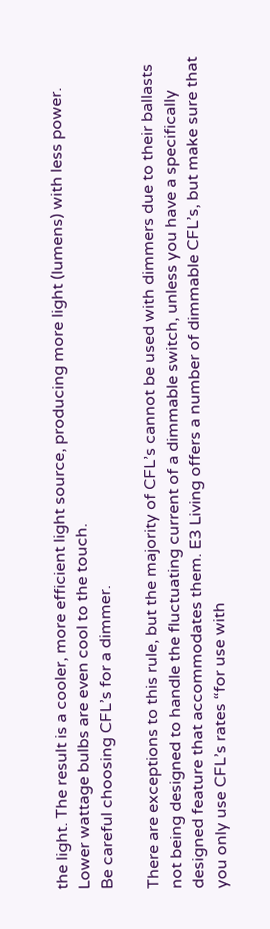the light. The result is a cooler, more efficient light source, producing more light (lumens) with less power. Lower wattage bulbs are even cool to the touch.
Be careful choosing CFL’s for a dimmer.

There are exceptions to this rule, but the majority of CFL’s cannot be used with dimmers due to their ballasts not being designed to handle the fluctuating current of a dimmable switch, unless you have a specifically designed feature that accommodates them. E3 Living offers a number of dimmable CFL’s, but make sure that you only use CFL’s rates “for use with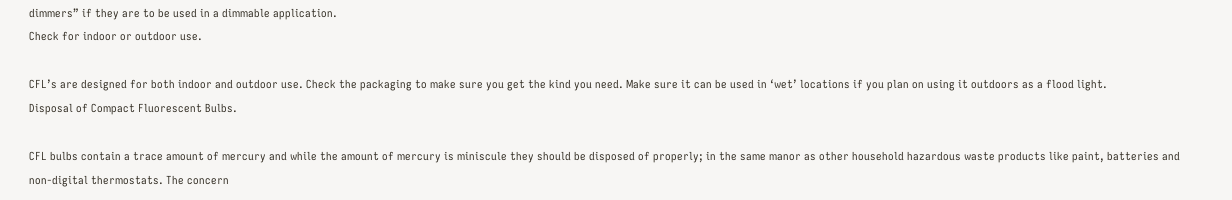dimmers” if they are to be used in a dimmable application.
Check for indoor or outdoor use.

CFL’s are designed for both indoor and outdoor use. Check the packaging to make sure you get the kind you need. Make sure it can be used in ‘wet’ locations if you plan on using it outdoors as a flood light.
Disposal of Compact Fluorescent Bulbs.

CFL bulbs contain a trace amount of mercury and while the amount of mercury is miniscule they should be disposed of properly; in the same manor as other household hazardous waste products like paint, batteries and non-digital thermostats. The concern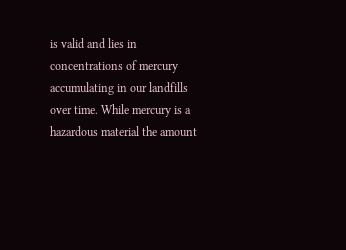is valid and lies in concentrations of mercury accumulating in our landfills over time. While mercury is a hazardous material the amount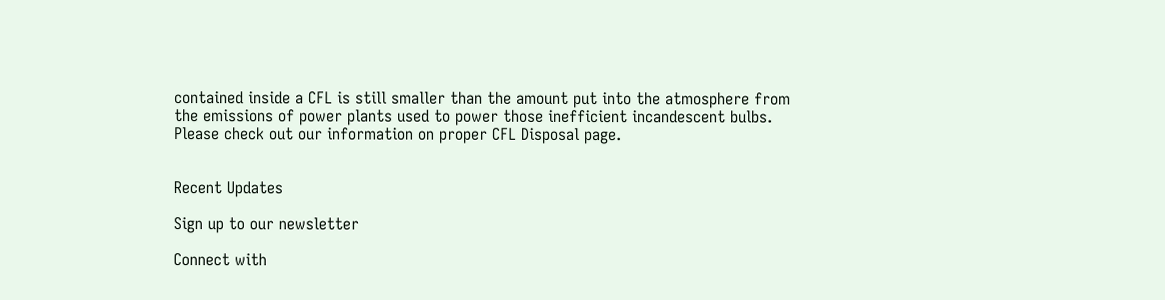contained inside a CFL is still smaller than the amount put into the atmosphere from the emissions of power plants used to power those inefficient incandescent bulbs. Please check out our information on proper CFL Disposal page.


Recent Updates

Sign up to our newsletter

Connect with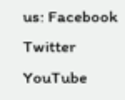us: Facebook Twitter YouTube